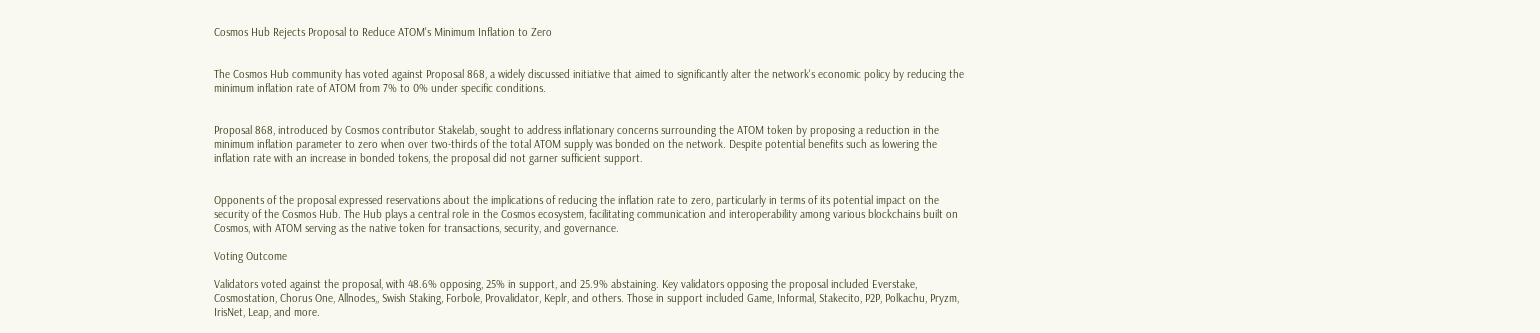Cosmos Hub Rejects Proposal to Reduce ATOM's Minimum Inflation to Zero


The Cosmos Hub community has voted against Proposal 868, a widely discussed initiative that aimed to significantly alter the network's economic policy by reducing the minimum inflation rate of ATOM from 7% to 0% under specific conditions.


Proposal 868, introduced by Cosmos contributor Stakelab, sought to address inflationary concerns surrounding the ATOM token by proposing a reduction in the minimum inflation parameter to zero when over two-thirds of the total ATOM supply was bonded on the network. Despite potential benefits such as lowering the inflation rate with an increase in bonded tokens, the proposal did not garner sufficient support.


Opponents of the proposal expressed reservations about the implications of reducing the inflation rate to zero, particularly in terms of its potential impact on the security of the Cosmos Hub. The Hub plays a central role in the Cosmos ecosystem, facilitating communication and interoperability among various blockchains built on Cosmos, with ATOM serving as the native token for transactions, security, and governance.

Voting Outcome

Validators voted against the proposal, with 48.6% opposing, 25% in support, and 25.9% abstaining. Key validators opposing the proposal included Everstake, Cosmostation, Chorus One, Allnodes,, Swish Staking, Forbole, Provalidator, Keplr, and others. Those in support included Game, Informal, Stakecito, P2P, Polkachu, Pryzm, IrisNet, Leap, and more.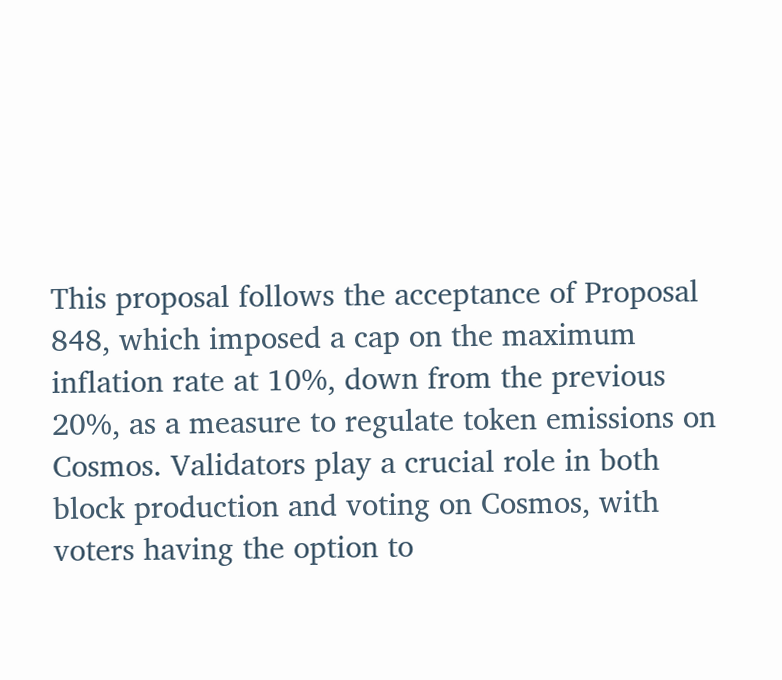This proposal follows the acceptance of Proposal 848, which imposed a cap on the maximum inflation rate at 10%, down from the previous 20%, as a measure to regulate token emissions on Cosmos. Validators play a crucial role in both block production and voting on Cosmos, with voters having the option to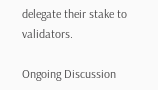delegate their stake to validators.

Ongoing Discussion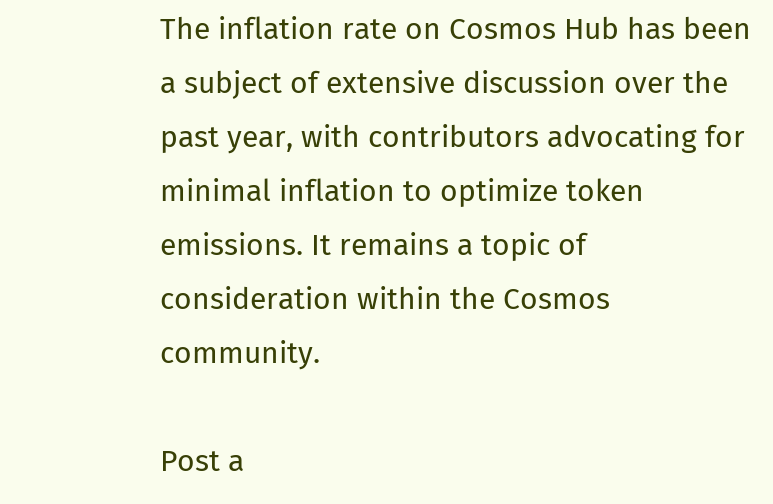The inflation rate on Cosmos Hub has been a subject of extensive discussion over the past year, with contributors advocating for minimal inflation to optimize token emissions. It remains a topic of consideration within the Cosmos community.

Post a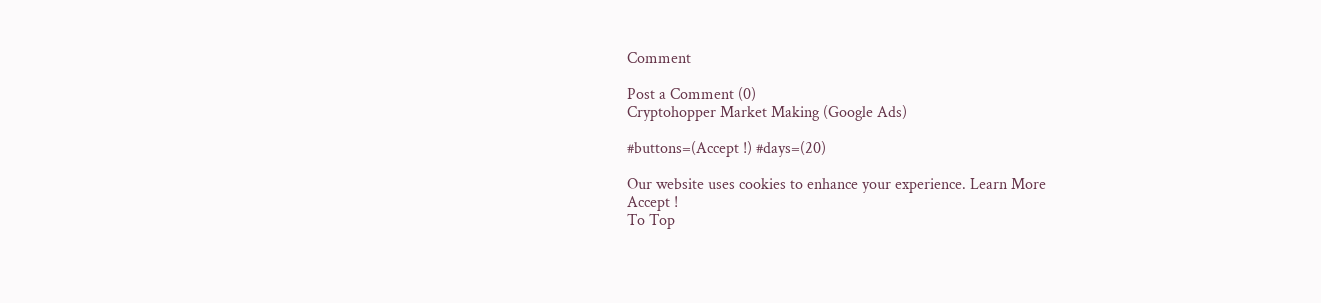Comment

Post a Comment (0)
Cryptohopper Market Making (Google Ads)

#buttons=(Accept !) #days=(20)

Our website uses cookies to enhance your experience. Learn More
Accept !
To Top